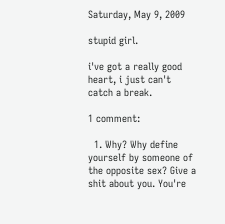Saturday, May 9, 2009

stupid girl.

i've got a really good heart, i just can't catch a break.

1 comment:

  1. Why? Why define yourself by someone of the opposite sex? Give a shit about you. You're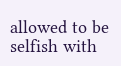allowed to be selfish with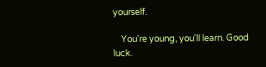yourself.

    You're young, you'll learn. Good luck.